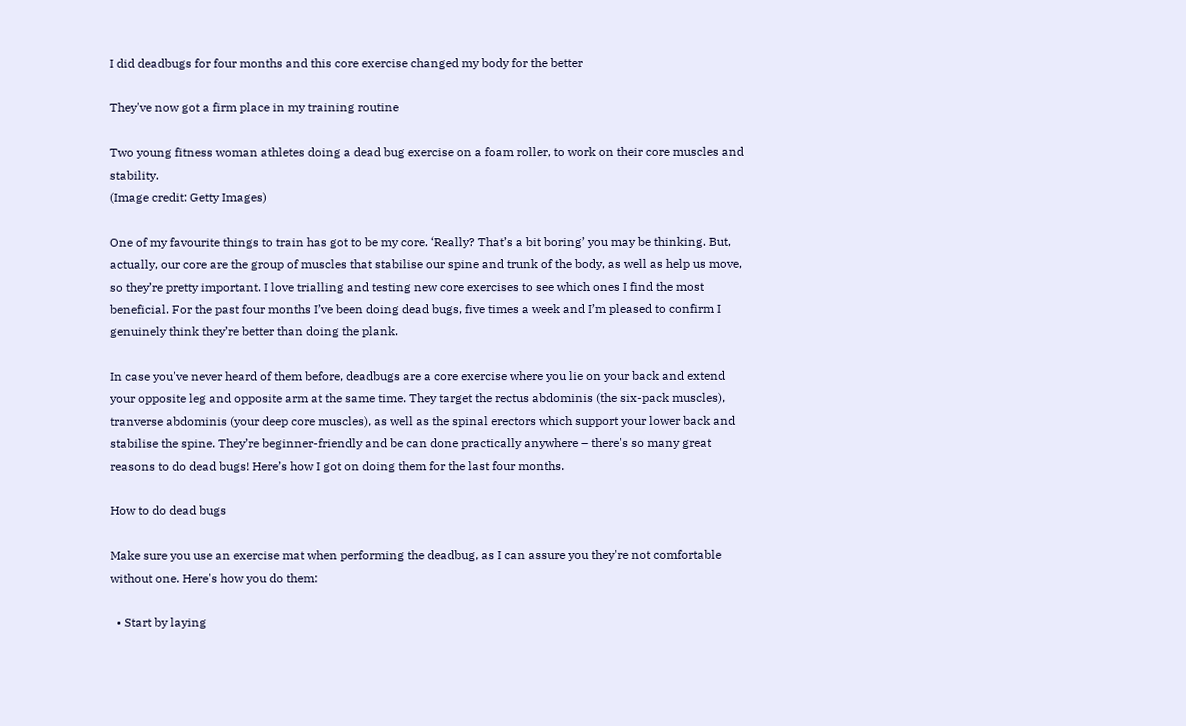I did deadbugs for four months and this core exercise changed my body for the better

They've now got a firm place in my training routine

Two young fitness woman athletes doing a dead bug exercise on a foam roller, to work on their core muscles and stability.
(Image credit: Getty Images)

One of my favourite things to train has got to be my core. ‘Really? That’s a bit boring’ you may be thinking. But, actually, our core are the group of muscles that stabilise our spine and trunk of the body, as well as help us move, so they’re pretty important. I love trialling and testing new core exercises to see which ones I find the most beneficial. For the past four months I’ve been doing dead bugs, five times a week and I’m pleased to confirm I genuinely think they’re better than doing the plank.

In case you've never heard of them before, deadbugs are a core exercise where you lie on your back and extend your opposite leg and opposite arm at the same time. They target the rectus abdominis (the six-pack muscles), tranverse abdominis (your deep core muscles), as well as the spinal erectors which support your lower back and stabilise the spine. They’re beginner-friendly and be can done practically anywhere – there's so many great reasons to do dead bugs! Here’s how I got on doing them for the last four months.

How to do dead bugs

Make sure you use an exercise mat when performing the deadbug, as I can assure you they're not comfortable without one. Here's how you do them:

  • Start by laying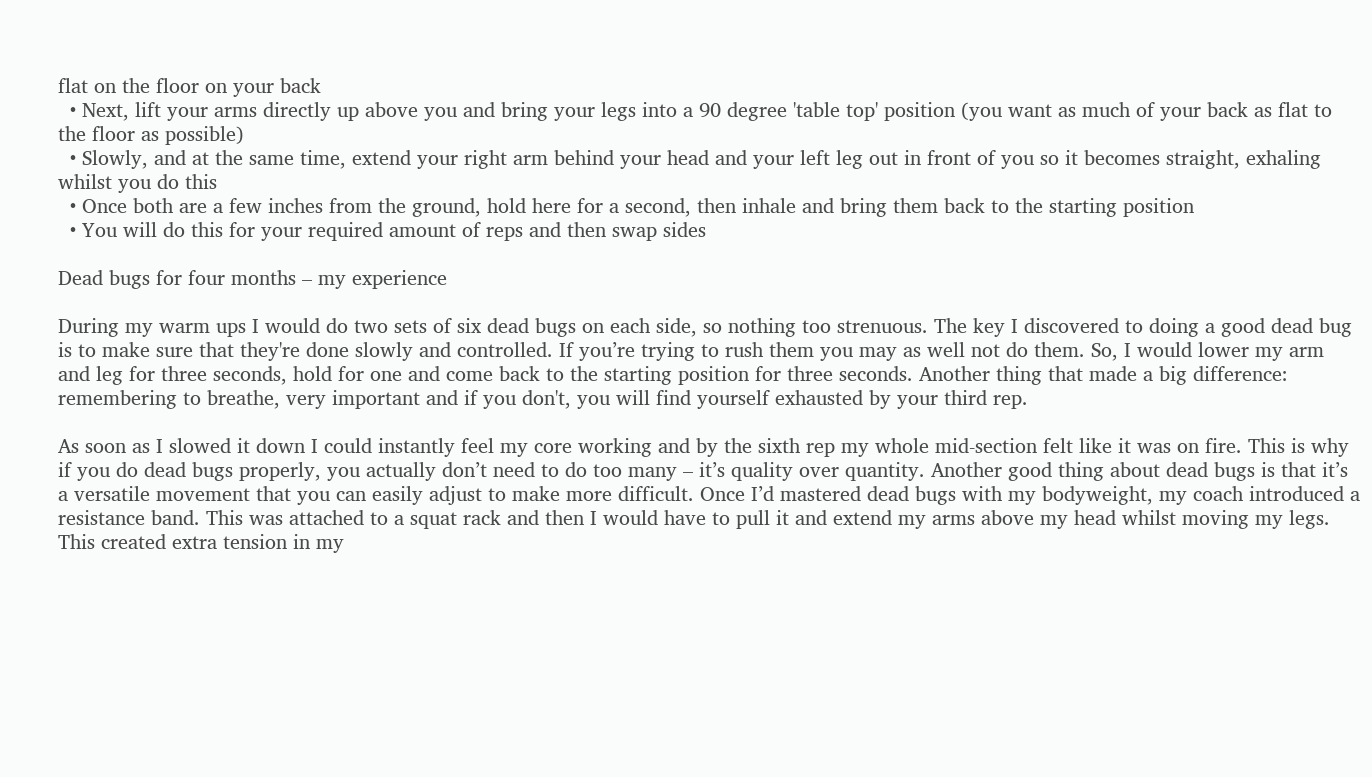flat on the floor on your back
  • Next, lift your arms directly up above you and bring your legs into a 90 degree 'table top' position (you want as much of your back as flat to the floor as possible)
  • Slowly, and at the same time, extend your right arm behind your head and your left leg out in front of you so it becomes straight, exhaling whilst you do this
  • Once both are a few inches from the ground, hold here for a second, then inhale and bring them back to the starting position
  • You will do this for your required amount of reps and then swap sides

Dead bugs for four months – my experience

During my warm ups I would do two sets of six dead bugs on each side, so nothing too strenuous. The key I discovered to doing a good dead bug is to make sure that they're done slowly and controlled. If you’re trying to rush them you may as well not do them. So, I would lower my arm and leg for three seconds, hold for one and come back to the starting position for three seconds. Another thing that made a big difference: remembering to breathe, very important and if you don't, you will find yourself exhausted by your third rep.

As soon as I slowed it down I could instantly feel my core working and by the sixth rep my whole mid-section felt like it was on fire. This is why if you do dead bugs properly, you actually don’t need to do too many – it’s quality over quantity. Another good thing about dead bugs is that it’s a versatile movement that you can easily adjust to make more difficult. Once I’d mastered dead bugs with my bodyweight, my coach introduced a resistance band. This was attached to a squat rack and then I would have to pull it and extend my arms above my head whilst moving my legs. This created extra tension in my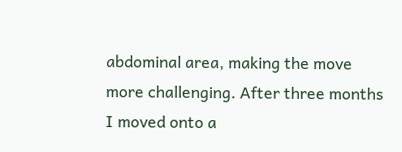abdominal area, making the move more challenging. After three months I moved onto a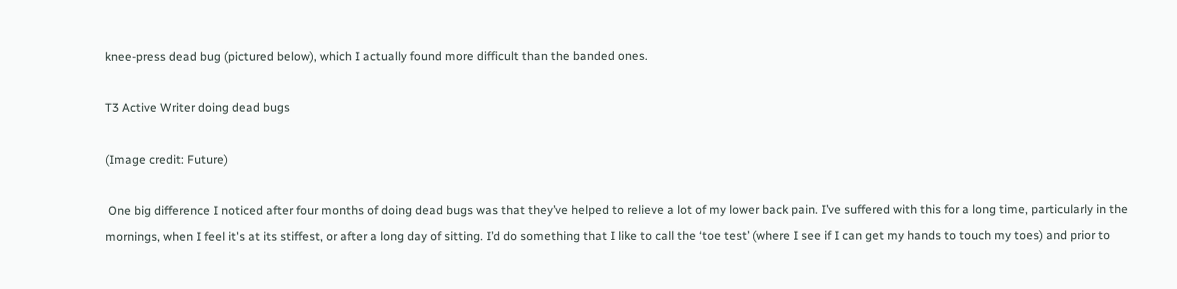knee-press dead bug (pictured below), which I actually found more difficult than the banded ones.

T3 Active Writer doing dead bugs

(Image credit: Future)

 One big difference I noticed after four months of doing dead bugs was that they’ve helped to relieve a lot of my lower back pain. I’ve suffered with this for a long time, particularly in the mornings, when I feel it's at its stiffest, or after a long day of sitting. I’d do something that I like to call the ‘toe test’ (where I see if I can get my hands to touch my toes) and prior to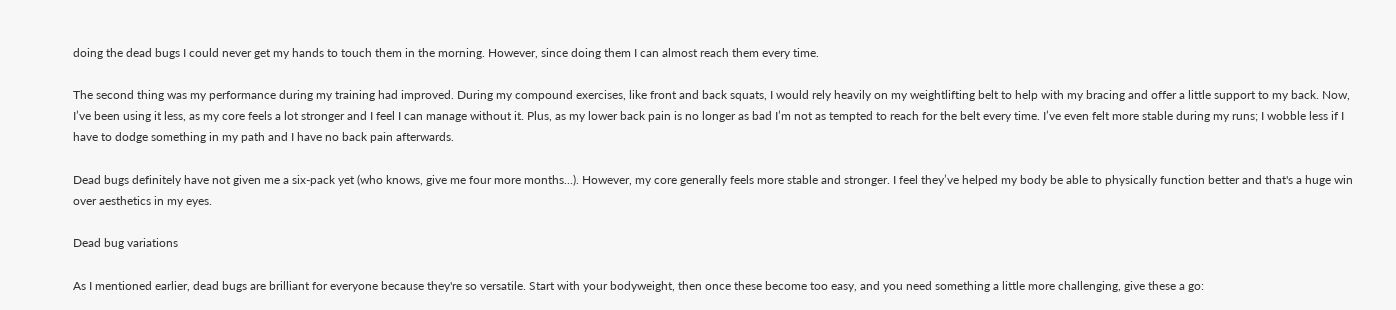doing the dead bugs I could never get my hands to touch them in the morning. However, since doing them I can almost reach them every time.

The second thing was my performance during my training had improved. During my compound exercises, like front and back squats, I would rely heavily on my weightlifting belt to help with my bracing and offer a little support to my back. Now, I’ve been using it less, as my core feels a lot stronger and I feel I can manage without it. Plus, as my lower back pain is no longer as bad I’m not as tempted to reach for the belt every time. I’ve even felt more stable during my runs; I wobble less if I have to dodge something in my path and I have no back pain afterwards.

Dead bugs definitely have not given me a six-pack yet (who knows, give me four more months...). However, my core generally feels more stable and stronger. I feel they’ve helped my body be able to physically function better and that's a huge win over aesthetics in my eyes.

Dead bug variations

As I mentioned earlier, dead bugs are brilliant for everyone because they're so versatile. Start with your bodyweight, then once these become too easy, and you need something a little more challenging, give these a go: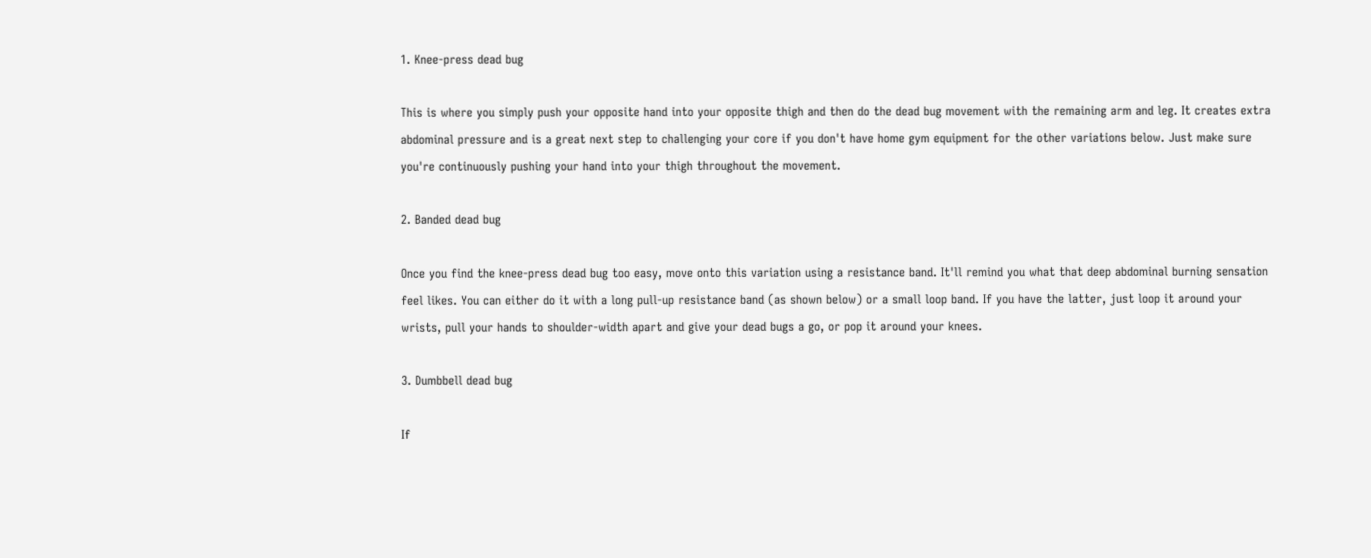1. Knee-press dead bug

This is where you simply push your opposite hand into your opposite thigh and then do the dead bug movement with the remaining arm and leg. It creates extra abdominal pressure and is a great next step to challenging your core if you don't have home gym equipment for the other variations below. Just make sure you're continuously pushing your hand into your thigh throughout the movement.

2. Banded dead bug

Once you find the knee-press dead bug too easy, move onto this variation using a resistance band. It'll remind you what that deep abdominal burning sensation feel likes. You can either do it with a long pull-up resistance band (as shown below) or a small loop band. If you have the latter, just loop it around your wrists, pull your hands to shoulder-width apart and give your dead bugs a go, or pop it around your knees.

3. Dumbbell dead bug

If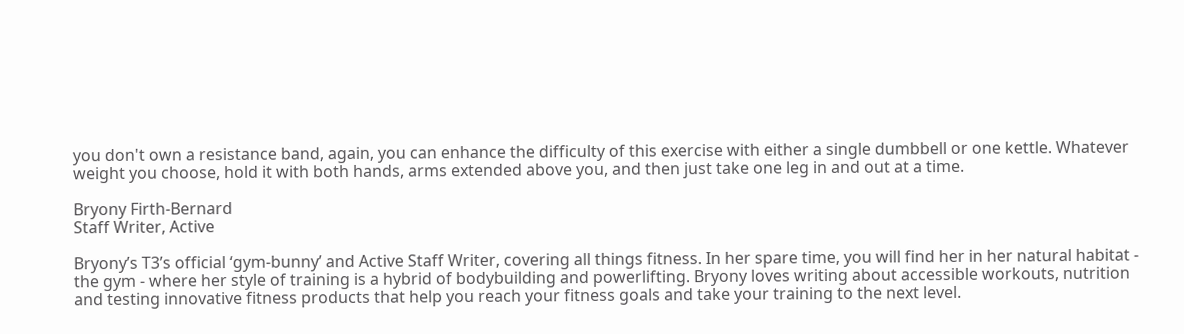you don't own a resistance band, again, you can enhance the difficulty of this exercise with either a single dumbbell or one kettle. Whatever weight you choose, hold it with both hands, arms extended above you, and then just take one leg in and out at a time.

Bryony Firth-Bernard
Staff Writer, Active

Bryony’s T3’s official ‘gym-bunny’ and Active Staff Writer, covering all things fitness. In her spare time, you will find her in her natural habitat - the gym - where her style of training is a hybrid of bodybuilding and powerlifting. Bryony loves writing about accessible workouts, nutrition and testing innovative fitness products that help you reach your fitness goals and take your training to the next level.